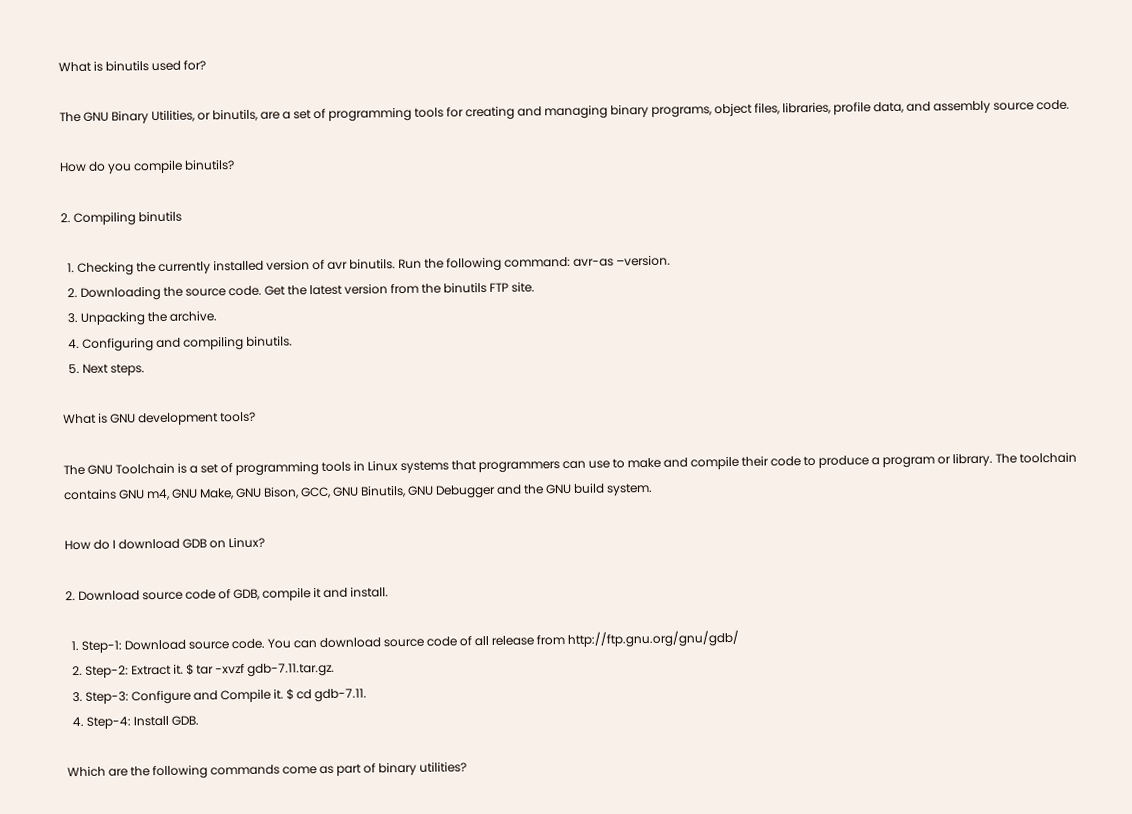What is binutils used for?

The GNU Binary Utilities, or binutils, are a set of programming tools for creating and managing binary programs, object files, libraries, profile data, and assembly source code.

How do you compile binutils?

2. Compiling binutils

  1. Checking the currently installed version of avr binutils. Run the following command: avr-as –version.
  2. Downloading the source code. Get the latest version from the binutils FTP site.
  3. Unpacking the archive.
  4. Configuring and compiling binutils.
  5. Next steps.

What is GNU development tools?

The GNU Toolchain is a set of programming tools in Linux systems that programmers can use to make and compile their code to produce a program or library. The toolchain contains GNU m4, GNU Make, GNU Bison, GCC, GNU Binutils, GNU Debugger and the GNU build system.

How do I download GDB on Linux?

2. Download source code of GDB, compile it and install.

  1. Step-1: Download source code. You can download source code of all release from http://ftp.gnu.org/gnu/gdb/
  2. Step-2: Extract it. $ tar -xvzf gdb-7.11.tar.gz.
  3. Step-3: Configure and Compile it. $ cd gdb-7.11.
  4. Step-4: Install GDB.

Which are the following commands come as part of binary utilities?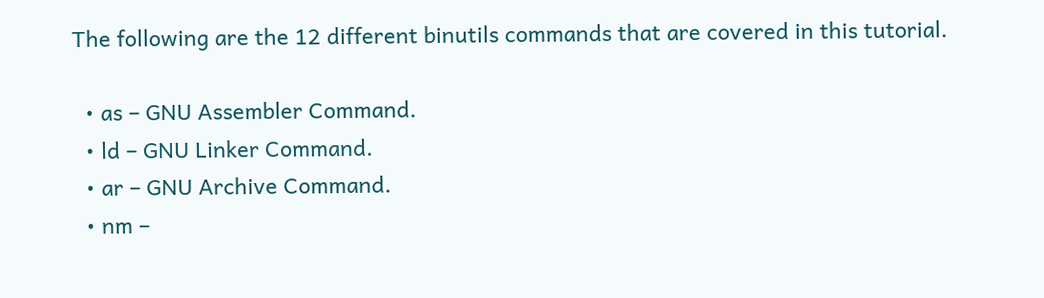The following are the 12 different binutils commands that are covered in this tutorial.

  • as – GNU Assembler Command.
  • ld – GNU Linker Command.
  • ar – GNU Archive Command.
  • nm –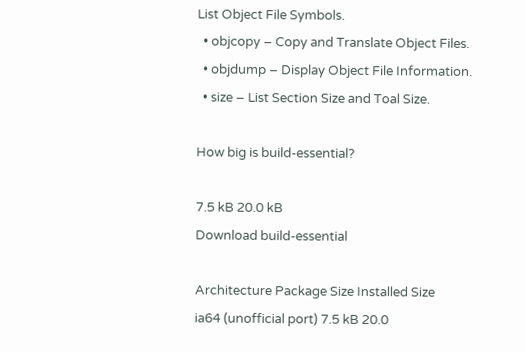List Object File Symbols.
  • objcopy – Copy and Translate Object Files.
  • objdump – Display Object File Information.
  • size – List Section Size and Toal Size.

How big is build-essential?

7.5 kB 20.0 kB
Download build-essential

Architecture Package Size Installed Size
ia64 (unofficial port) 7.5 kB 20.0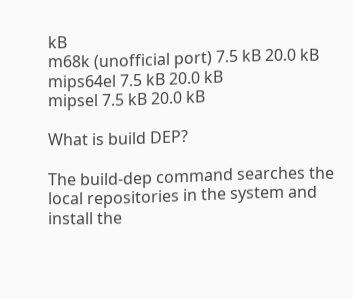kB
m68k (unofficial port) 7.5 kB 20.0 kB
mips64el 7.5 kB 20.0 kB
mipsel 7.5 kB 20.0 kB

What is build DEP?

The build-dep command searches the local repositories in the system and install the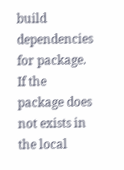build dependencies for package. If the package does not exists in the local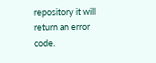repository it will return an error code.